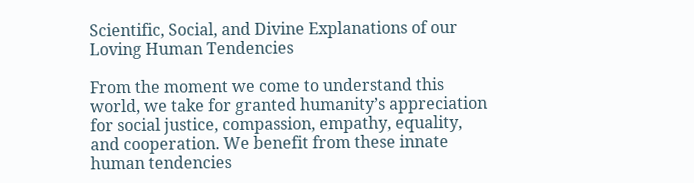Scientific, Social, and Divine Explanations of our Loving Human Tendencies

From the moment we come to understand this world, we take for granted humanity’s appreciation for social justice, compassion, empathy, equality, and cooperation. We benefit from these innate human tendencies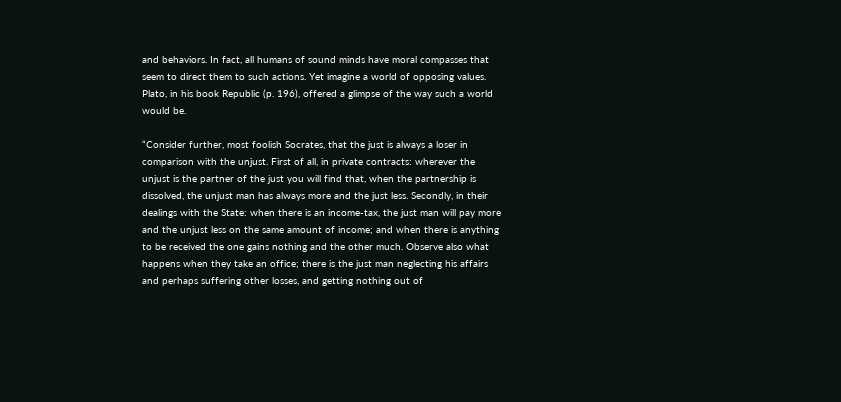and behaviors. In fact, all humans of sound minds have moral compasses that seem to direct them to such actions. Yet imagine a world of opposing values. Plato, in his book Republic (p. 196), offered a glimpse of the way such a world would be.

“Consider further, most foolish Socrates, that the just is always a loser in comparison with the unjust. First of all, in private contracts: wherever the unjust is the partner of the just you will find that, when the partnership is dissolved, the unjust man has always more and the just less. Secondly, in their dealings with the State: when there is an income-tax, the just man will pay more and the unjust less on the same amount of income; and when there is anything to be received the one gains nothing and the other much. Observe also what happens when they take an office; there is the just man neglecting his affairs and perhaps suffering other losses, and getting nothing out of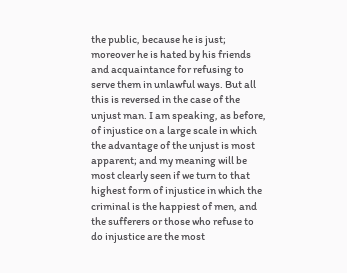the public, because he is just; moreover he is hated by his friends and acquaintance for refusing to serve them in unlawful ways. But all this is reversed in the case of the unjust man. I am speaking, as before, of injustice on a large scale in which the advantage of the unjust is most apparent; and my meaning will be most clearly seen if we turn to that highest form of injustice in which the criminal is the happiest of men, and the sufferers or those who refuse to do injustice are the most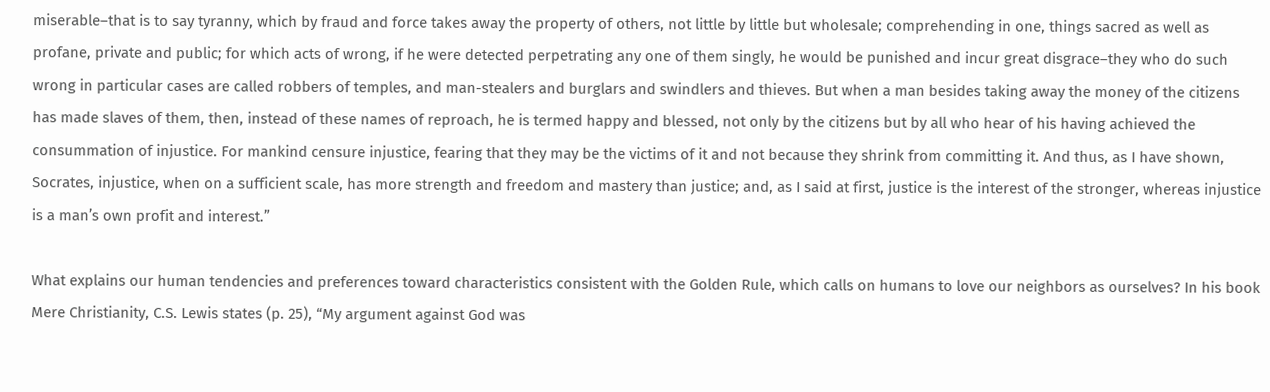miserable–that is to say tyranny, which by fraud and force takes away the property of others, not little by little but wholesale; comprehending in one, things sacred as well as profane, private and public; for which acts of wrong, if he were detected perpetrating any one of them singly, he would be punished and incur great disgrace–they who do such wrong in particular cases are called robbers of temples, and man-stealers and burglars and swindlers and thieves. But when a man besides taking away the money of the citizens has made slaves of them, then, instead of these names of reproach, he is termed happy and blessed, not only by the citizens but by all who hear of his having achieved the consummation of injustice. For mankind censure injustice, fearing that they may be the victims of it and not because they shrink from committing it. And thus, as I have shown, Socrates, injustice, when on a sufficient scale, has more strength and freedom and mastery than justice; and, as I said at first, justice is the interest of the stronger, whereas injustice is a man’s own profit and interest.”

What explains our human tendencies and preferences toward characteristics consistent with the Golden Rule, which calls on humans to love our neighbors as ourselves? In his book Mere Christianity, C.S. Lewis states (p. 25), “My argument against God was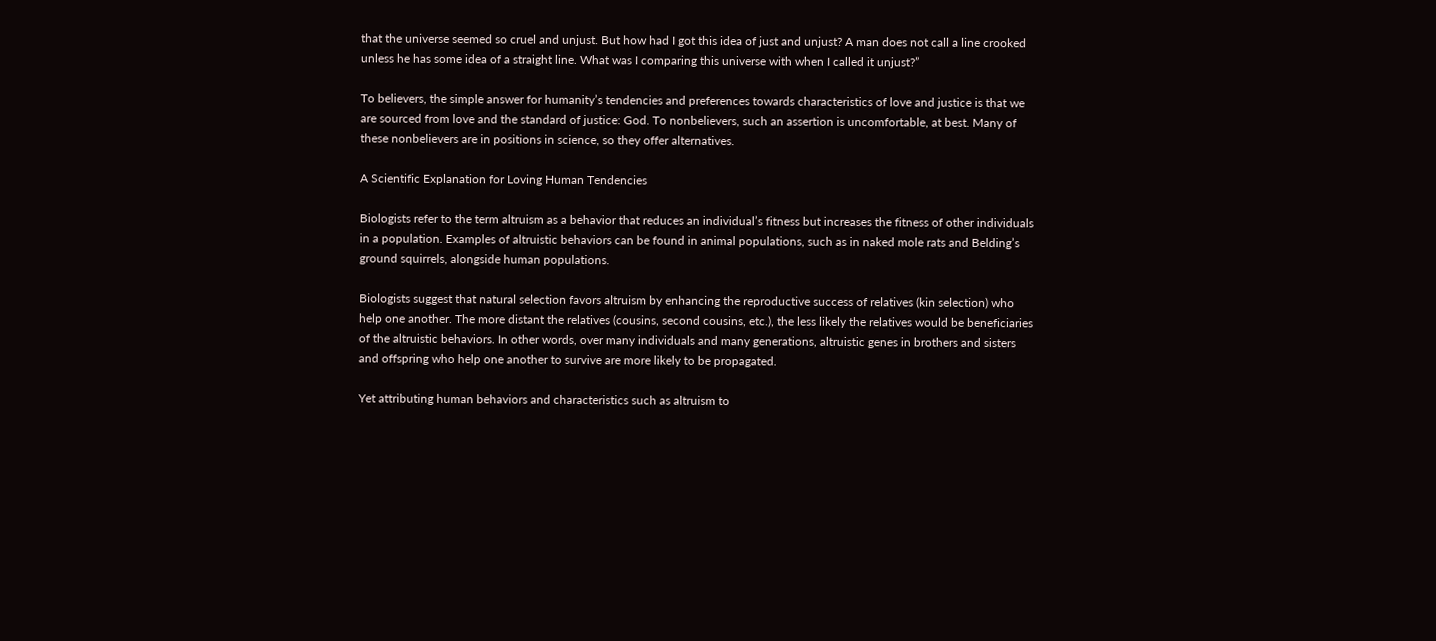that the universe seemed so cruel and unjust. But how had I got this idea of just and unjust? A man does not call a line crooked unless he has some idea of a straight line. What was I comparing this universe with when I called it unjust?”

To believers, the simple answer for humanity’s tendencies and preferences towards characteristics of love and justice is that we are sourced from love and the standard of justice: God. To nonbelievers, such an assertion is uncomfortable, at best. Many of these nonbelievers are in positions in science, so they offer alternatives.

A Scientific Explanation for Loving Human Tendencies

Biologists refer to the term altruism as a behavior that reduces an individual’s fitness but increases the fitness of other individuals in a population. Examples of altruistic behaviors can be found in animal populations, such as in naked mole rats and Belding’s ground squirrels, alongside human populations.

Biologists suggest that natural selection favors altruism by enhancing the reproductive success of relatives (kin selection) who help one another. The more distant the relatives (cousins, second cousins, etc.), the less likely the relatives would be beneficiaries of the altruistic behaviors. In other words, over many individuals and many generations, altruistic genes in brothers and sisters and offspring who help one another to survive are more likely to be propagated.

Yet attributing human behaviors and characteristics such as altruism to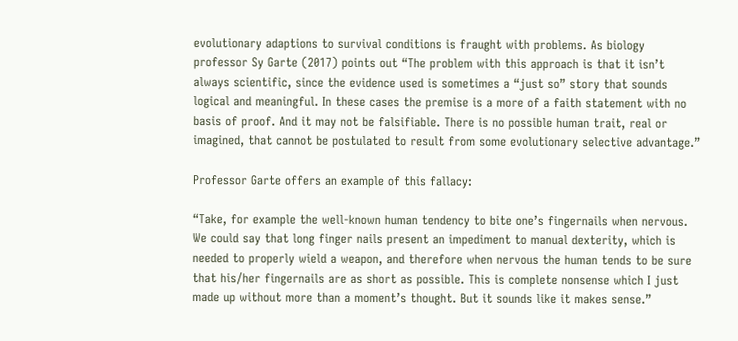evolutionary adaptions to survival conditions is fraught with problems. As biology professor Sy Garte (2017) points out “The problem with this approach is that it isn’t always scientific, since the evidence used is sometimes a “just so” story that sounds logical and meaningful. In these cases the premise is a more of a faith statement with no basis of proof. And it may not be falsifiable. There is no possible human trait, real or imagined, that cannot be postulated to result from some evolutionary selective advantage.”

Professor Garte offers an example of this fallacy:

“Take, for example the well-known human tendency to bite one’s fingernails when nervous. We could say that long finger nails present an impediment to manual dexterity, which is needed to properly wield a weapon, and therefore when nervous the human tends to be sure that his/her fingernails are as short as possible. This is complete nonsense which I just made up without more than a moment’s thought. But it sounds like it makes sense.”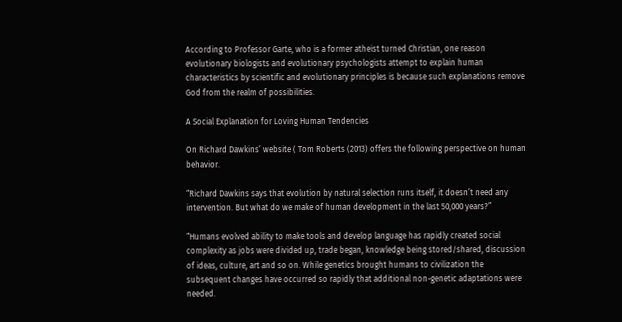According to Professor Garte, who is a former atheist turned Christian, one reason evolutionary biologists and evolutionary psychologists attempt to explain human characteristics by scientific and evolutionary principles is because such explanations remove God from the realm of possibilities.

A Social Explanation for Loving Human Tendencies

On Richard Dawkins’ website ( Tom Roberts (2013) offers the following perspective on human behavior.

“Richard Dawkins says that evolution by natural selection runs itself, it doesn’t need any intervention. But what do we make of human development in the last 50,000 years?”

“Humans evolved ability to make tools and develop language has rapidly created social complexity as jobs were divided up, trade began, knowledge being stored/shared, discussion of ideas, culture, art and so on. While genetics brought humans to civilization the subsequent changes have occurred so rapidly that additional non-genetic adaptations were needed.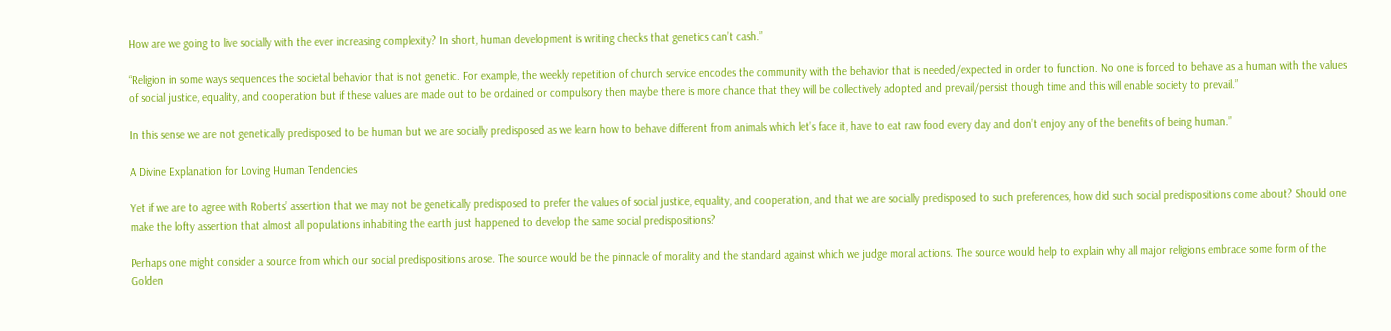How are we going to live socially with the ever increasing complexity? In short, human development is writing checks that genetics can’t cash.”

“Religion in some ways sequences the societal behavior that is not genetic. For example, the weekly repetition of church service encodes the community with the behavior that is needed/expected in order to function. No one is forced to behave as a human with the values of social justice, equality, and cooperation but if these values are made out to be ordained or compulsory then maybe there is more chance that they will be collectively adopted and prevail/persist though time and this will enable society to prevail.”

In this sense we are not genetically predisposed to be human but we are socially predisposed as we learn how to behave different from animals which let’s face it, have to eat raw food every day and don’t enjoy any of the benefits of being human.”

A Divine Explanation for Loving Human Tendencies

Yet if we are to agree with Roberts’ assertion that we may not be genetically predisposed to prefer the values of social justice, equality, and cooperation, and that we are socially predisposed to such preferences, how did such social predispositions come about? Should one make the lofty assertion that almost all populations inhabiting the earth just happened to develop the same social predispositions?

Perhaps one might consider a source from which our social predispositions arose. The source would be the pinnacle of morality and the standard against which we judge moral actions. The source would help to explain why all major religions embrace some form of the Golden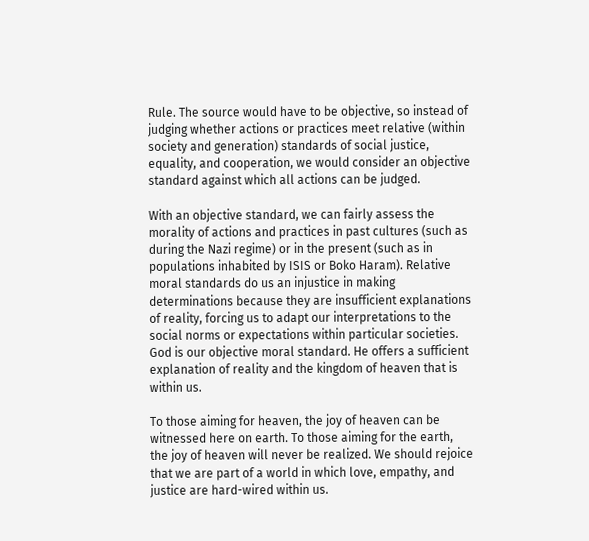Rule. The source would have to be objective, so instead of judging whether actions or practices meet relative (within society and generation) standards of social justice, equality, and cooperation, we would consider an objective standard against which all actions can be judged.

With an objective standard, we can fairly assess the morality of actions and practices in past cultures (such as during the Nazi regime) or in the present (such as in populations inhabited by ISIS or Boko Haram). Relative moral standards do us an injustice in making determinations because they are insufficient explanations of reality, forcing us to adapt our interpretations to the social norms or expectations within particular societies. God is our objective moral standard. He offers a sufficient explanation of reality and the kingdom of heaven that is within us.

To those aiming for heaven, the joy of heaven can be witnessed here on earth. To those aiming for the earth, the joy of heaven will never be realized. We should rejoice that we are part of a world in which love, empathy, and justice are hard-wired within us.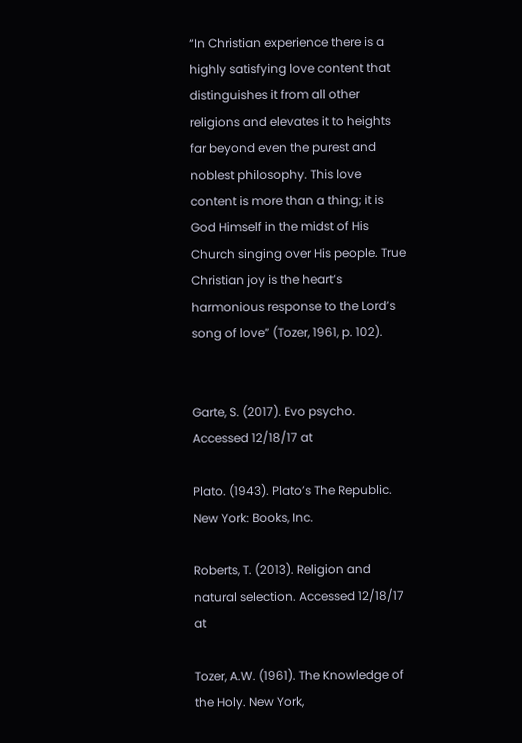“In Christian experience there is a highly satisfying love content that distinguishes it from all other religions and elevates it to heights far beyond even the purest and noblest philosophy. This love content is more than a thing; it is God Himself in the midst of His Church singing over His people. True Christian joy is the heart’s harmonious response to the Lord’s song of love” (Tozer, 1961, p. 102).


Garte, S. (2017). Evo psycho. Accessed 12/18/17 at

Plato. (1943). Plato’s The Republic. New York: Books, Inc.

Roberts, T. (2013). Religion and natural selection. Accessed 12/18/17 at

Tozer, A.W. (1961). The Knowledge of the Holy. New York,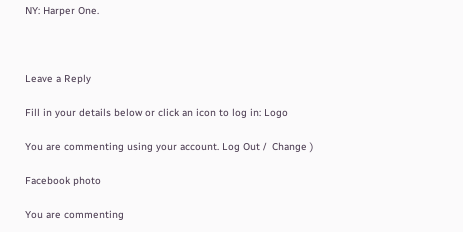NY: Harper One.



Leave a Reply

Fill in your details below or click an icon to log in: Logo

You are commenting using your account. Log Out /  Change )

Facebook photo

You are commenting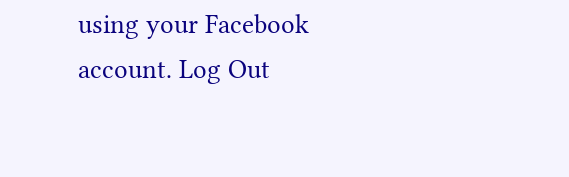using your Facebook account. Log Out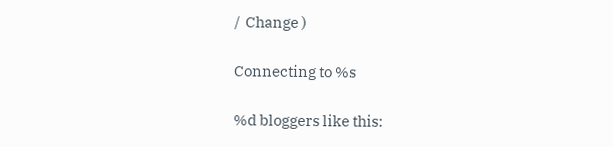/  Change )

Connecting to %s

%d bloggers like this: